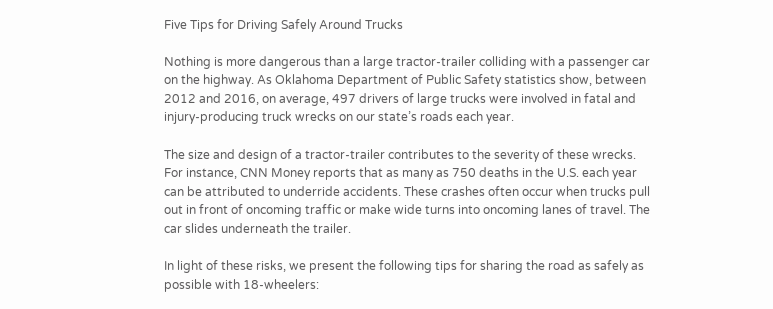Five Tips for Driving Safely Around Trucks

Nothing is more dangerous than a large tractor-trailer colliding with a passenger car on the highway. As Oklahoma Department of Public Safety statistics show, between 2012 and 2016, on average, 497 drivers of large trucks were involved in fatal and injury-producing truck wrecks on our state’s roads each year.

The size and design of a tractor-trailer contributes to the severity of these wrecks. For instance, CNN Money reports that as many as 750 deaths in the U.S. each year can be attributed to underride accidents. These crashes often occur when trucks pull out in front of oncoming traffic or make wide turns into oncoming lanes of travel. The car slides underneath the trailer.

In light of these risks, we present the following tips for sharing the road as safely as possible with 18-wheelers: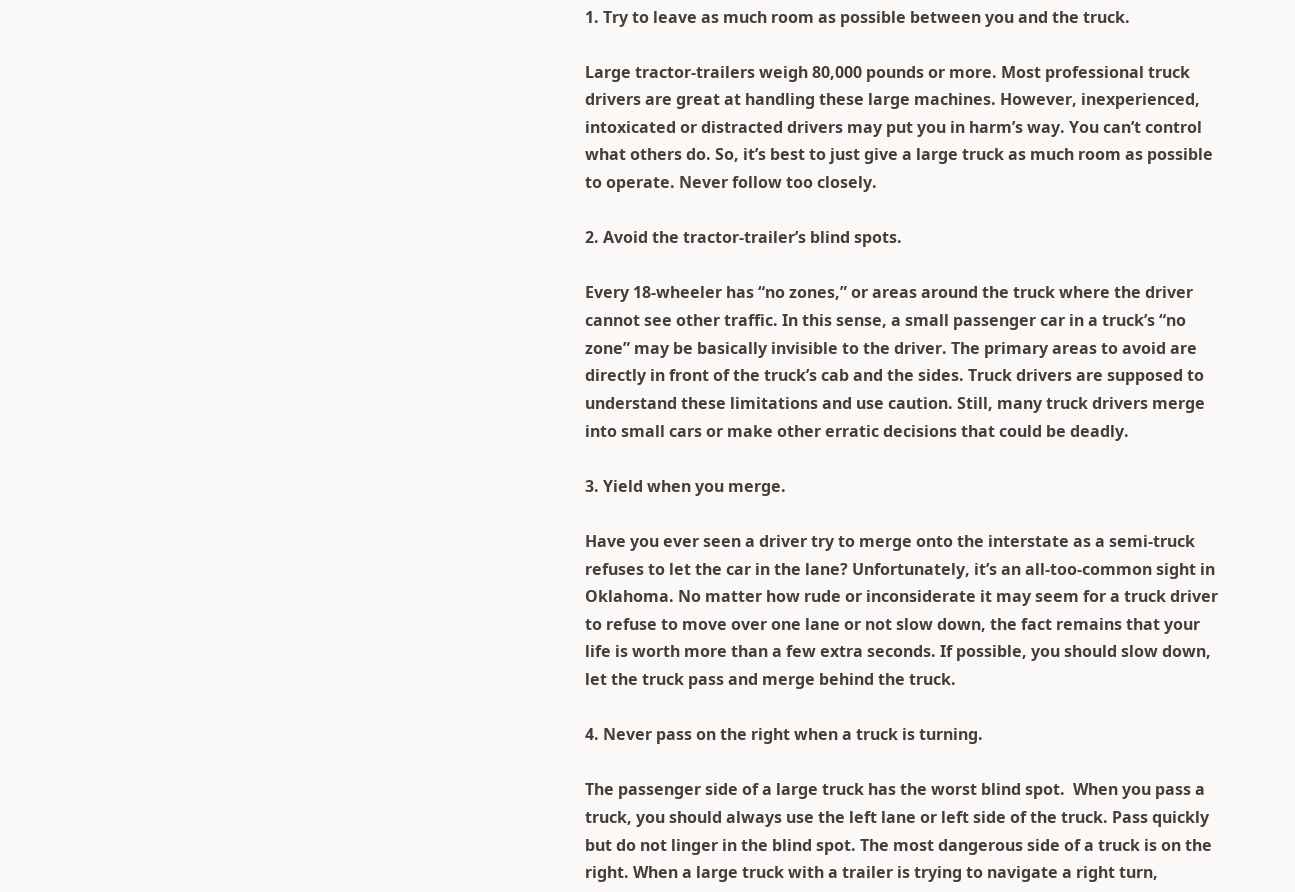1. Try to leave as much room as possible between you and the truck.

Large tractor-trailers weigh 80,000 pounds or more. Most professional truck drivers are great at handling these large machines. However, inexperienced, intoxicated or distracted drivers may put you in harm’s way. You can’t control what others do. So, it’s best to just give a large truck as much room as possible to operate. Never follow too closely.

2. Avoid the tractor-trailer’s blind spots.

Every 18-wheeler has “no zones,” or areas around the truck where the driver cannot see other traffic. In this sense, a small passenger car in a truck’s “no zone” may be basically invisible to the driver. The primary areas to avoid are directly in front of the truck’s cab and the sides. Truck drivers are supposed to understand these limitations and use caution. Still, many truck drivers merge into small cars or make other erratic decisions that could be deadly.

3. Yield when you merge.

Have you ever seen a driver try to merge onto the interstate as a semi-truck refuses to let the car in the lane? Unfortunately, it’s an all-too-common sight in Oklahoma. No matter how rude or inconsiderate it may seem for a truck driver to refuse to move over one lane or not slow down, the fact remains that your life is worth more than a few extra seconds. If possible, you should slow down, let the truck pass and merge behind the truck.

4. Never pass on the right when a truck is turning.

The passenger side of a large truck has the worst blind spot.  When you pass a truck, you should always use the left lane or left side of the truck. Pass quickly but do not linger in the blind spot. The most dangerous side of a truck is on the right. When a large truck with a trailer is trying to navigate a right turn,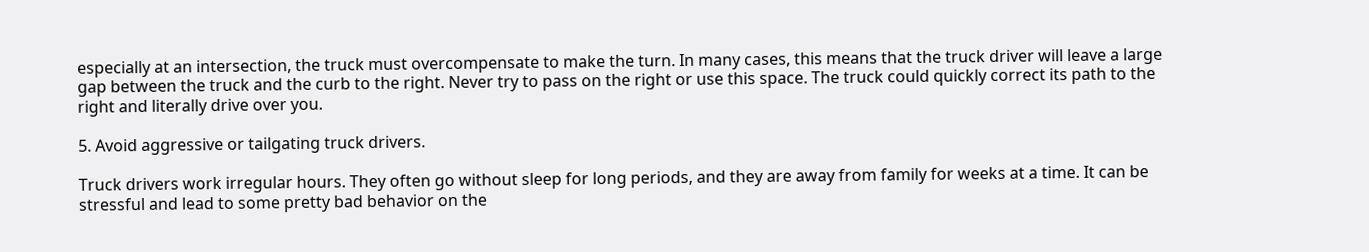especially at an intersection, the truck must overcompensate to make the turn. In many cases, this means that the truck driver will leave a large gap between the truck and the curb to the right. Never try to pass on the right or use this space. The truck could quickly correct its path to the right and literally drive over you.

5. Avoid aggressive or tailgating truck drivers.

Truck drivers work irregular hours. They often go without sleep for long periods, and they are away from family for weeks at a time. It can be stressful and lead to some pretty bad behavior on the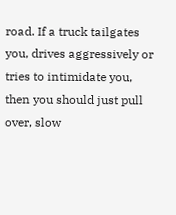road. If a truck tailgates you, drives aggressively or tries to intimidate you, then you should just pull over, slow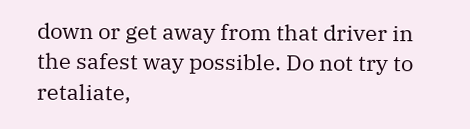down or get away from that driver in the safest way possible. Do not try to retaliate,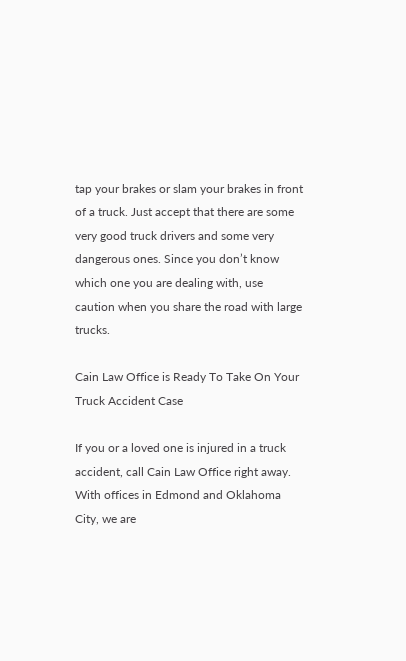tap your brakes or slam your brakes in front of a truck. Just accept that there are some very good truck drivers and some very dangerous ones. Since you don’t know which one you are dealing with, use caution when you share the road with large trucks.

Cain Law Office is Ready To Take On Your Truck Accident Case

If you or a loved one is injured in a truck accident, call Cain Law Office right away. With offices in Edmond and Oklahoma City, we are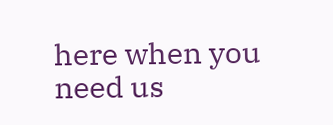here when you need us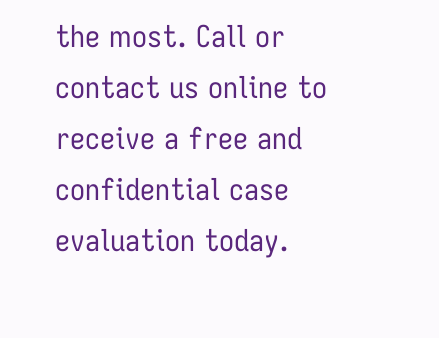the most. Call or contact us online to receive a free and confidential case evaluation today.